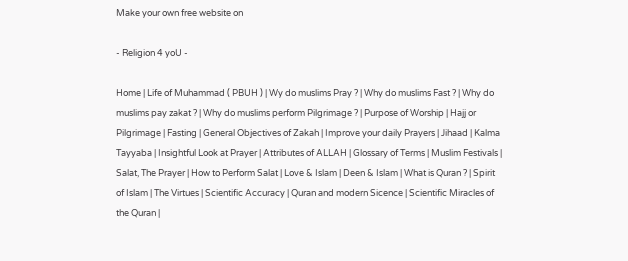Make your own free website on

- Religion 4 yoU -

Home | Life of Muhammad ( PBUH ) | Wy do muslims Pray ? | Why do muslims Fast ? | Why do muslims pay zakat ? | Why do muslims perform Pilgrimage ? | Purpose of Worship | Hajj or Pilgrimage | Fasting | General Objectives of Zakah | Improve your daily Prayers | Jihaad | Kalma Tayyaba | Insightful Look at Prayer | Attributes of ALLAH | Glossary of Terms | Muslim Festivals | Salat, The Prayer | How to Perform Salat | Love & Islam | Deen & Islam | What is Quran ? | Spirit of Islam | The Virtues | Scientific Accuracy | Quran and modern Sicence | Scientific Miracles of the Quran |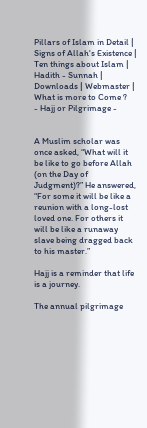Pillars of Islam in Detail | Signs of Allah's Existence | Ten things about Islam | Hadith - Sunnah | Downloads | Webmaster | What is more to Come ?
- Hajj or Pilgrimage -


A Muslim scholar was once asked, “What will it be like to go before Allah (on the Day of Judgment)?” He answered, “For some it will be like a reunion with a long-lost loved one. For others it will be like a runaway slave being dragged back to his master.”

Hajj is a reminder that life is a journey.

The annual pilgrimage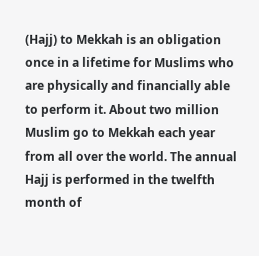(Hajj) to Mekkah is an obligation once in a lifetime for Muslims who are physically and financially able to perform it. About two million Muslim go to Mekkah each year from all over the world. The annual Hajj is performed in the twelfth month of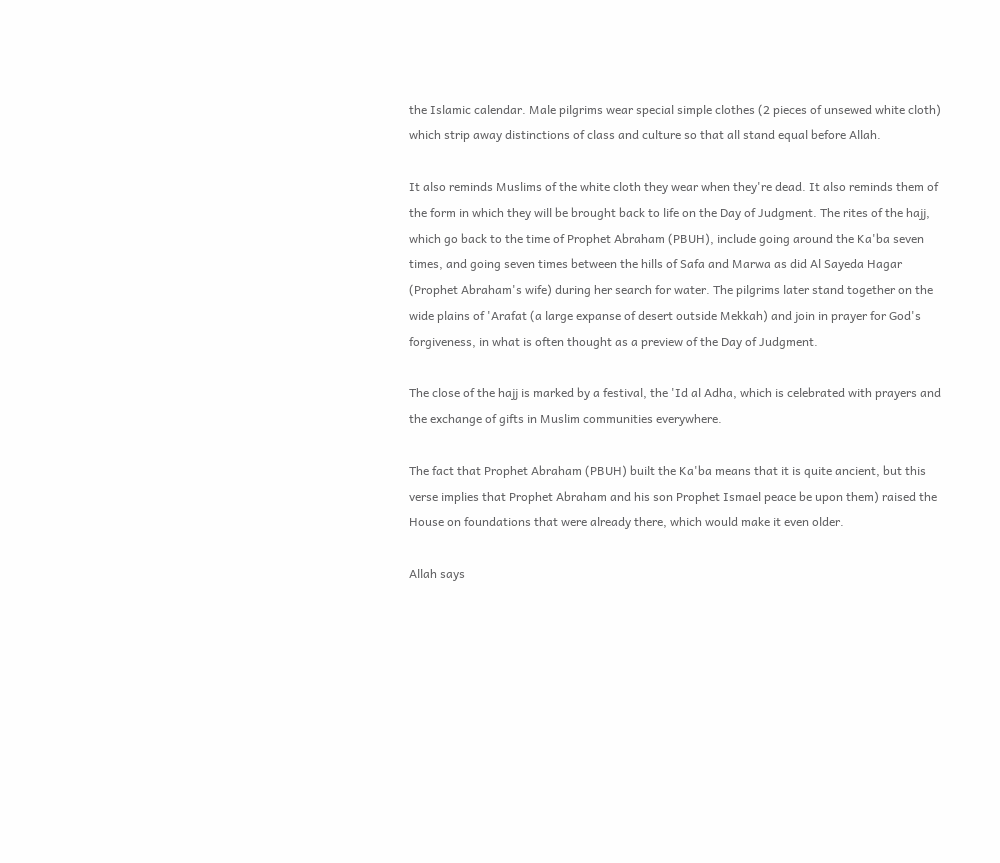the Islamic calendar. Male pilgrims wear special simple clothes (2 pieces of unsewed white cloth) which strip away distinctions of class and culture so that all stand equal before Allah.

It also reminds Muslims of the white cloth they wear when they're dead. It also reminds them of the form in which they will be brought back to life on the Day of Judgment. The rites of the hajj, which go back to the time of Prophet Abraham (PBUH), include going around the Ka'ba seven times, and going seven times between the hills of Safa and Marwa as did Al Sayeda Hagar (Prophet Abraham's wife) during her search for water. The pilgrims later stand together on the wide plains of 'Arafat (a large expanse of desert outside Mekkah) and join in prayer for God's forgiveness, in what is often thought as a preview of the Day of Judgment.

The close of the hajj is marked by a festival, the 'Id al Adha, which is celebrated with prayers and the exchange of gifts in Muslim communities everywhere.

The fact that Prophet Abraham (PBUH) built the Ka'ba means that it is quite ancient, but this verse implies that Prophet Abraham and his son Prophet Ismael peace be upon them) raised the House on foundations that were already there, which would make it even older.

Allah says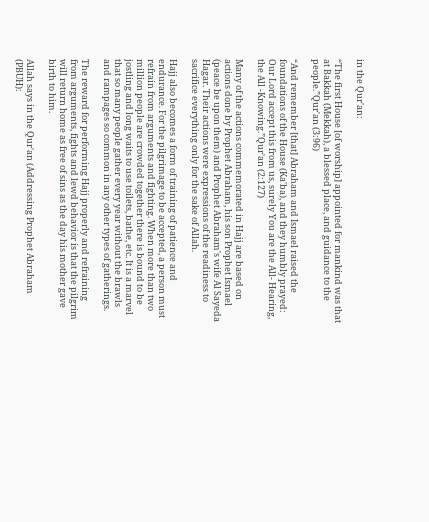in the Qur'an:

“The first House [of worship] appointed for mankind was that at Bakkah (Mekkah), a blessed place, and guidance to the people.”Qur'an (3:96)

“And remember [that] Abraham and Ismael raised the foundations of the House (Ka'ba), and they humbly prayed: Our Lord accept this from us, surely You are the All- Hearing, the All -Knowing.”Qur'an (2:127)

Many of the actions commemorated in Hajj are based on actions done by Prophet Abraham, his son Prophet Ismael (peace be upon them) and Prophet Abraham's wife Al Sayeda Hagar. Their actions were expressions of the readiness to sacrifice everything only for the sake of Allah.

Hajj also becomes a form of training of patience and endurance. For the pilgrimage to be accepted, a person must refrain from arguments and fighting. When more than two million people are crowded together there is bound to be jostling and long waits to use toilets, bathe, etc. It is a marvel that so many people gather every year without the brawls and rampages so common in any other types of gatherings.

The reward for performing Hajj properly and refraining from arguments, fights and lewd behavior is that the pilgrim will return home as free of sins as the day his mother gave birth to him.

Allah says in the Qur'an (Addressing Prophet Abraham (PBUH):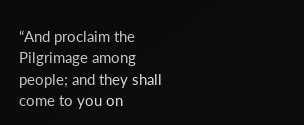“And proclaim the Pilgrimage among people; and they shall come to you on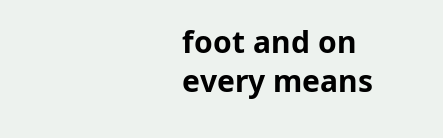foot and on every means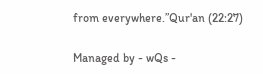from everywhere.”Qur'an (22:27)

Managed by - wQs -